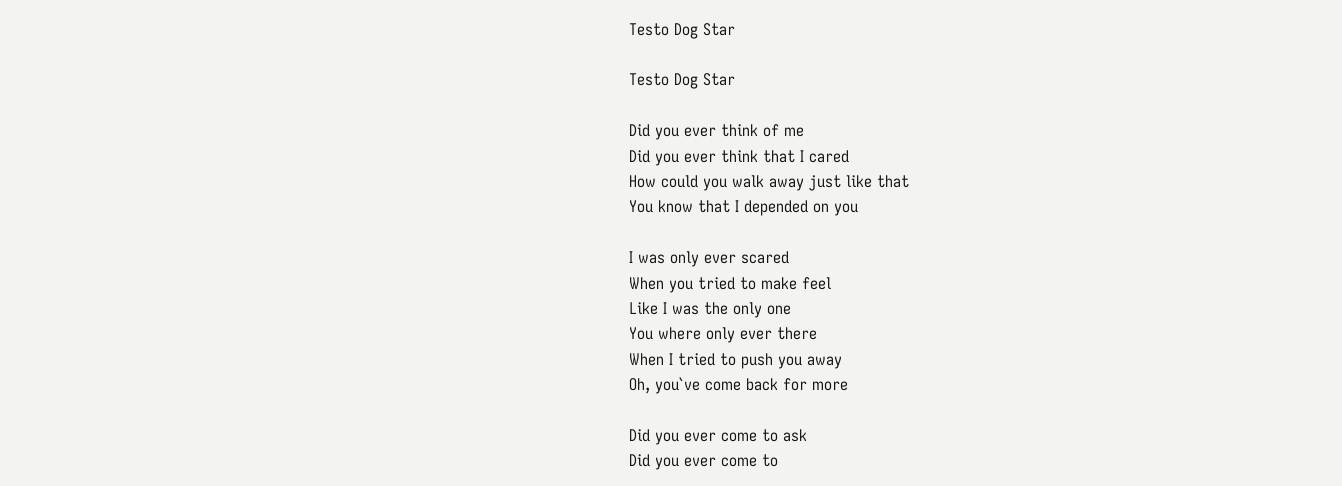Testo Dog Star

Testo Dog Star

Did you ever think of me
Did you ever think that I cared
How could you walk away just like that
You know that I depended on you

I was only ever scared
When you tried to make feel
Like I was the only one
You where only ever there
When I tried to push you away
Oh, you`ve come back for more

Did you ever come to ask
Did you ever come to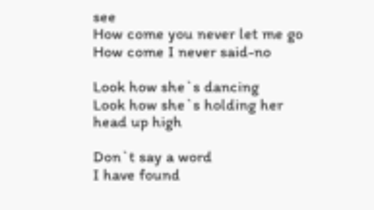see
How come you never let me go
How come I never said-no

Look how she`s dancing
Look how she`s holding her head up high

Don`t say a word
I have found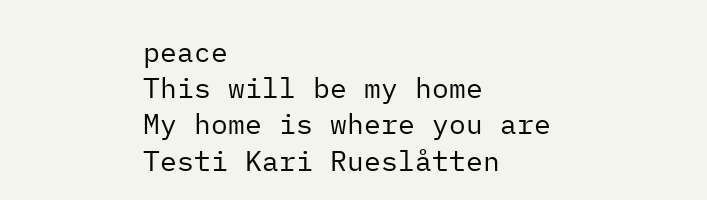peace
This will be my home
My home is where you are
Testi Kari Rueslåtten